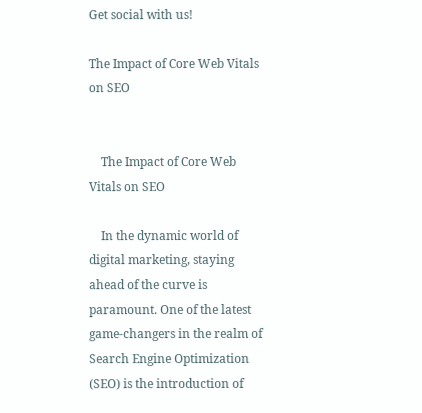Get social with us!

The Impact of Core Web Vitals on SEO


    The Impact of Core Web Vitals on SEO

    In the dynamic world of digital marketing, staying ahead of the curve is paramount. One of the latest game-changers in the realm of Search Engine Optimization (SEO) is the introduction of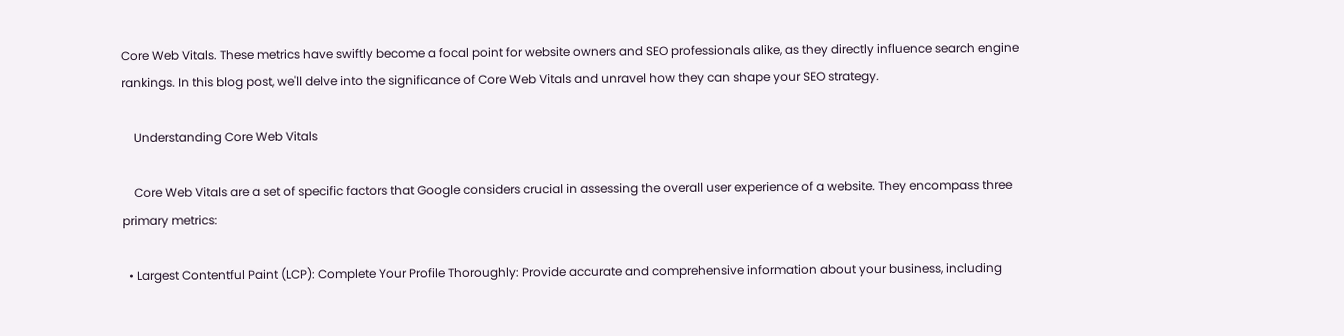Core Web Vitals. These metrics have swiftly become a focal point for website owners and SEO professionals alike, as they directly influence search engine rankings. In this blog post, we'll delve into the significance of Core Web Vitals and unravel how they can shape your SEO strategy.

    Understanding Core Web Vitals

    Core Web Vitals are a set of specific factors that Google considers crucial in assessing the overall user experience of a website. They encompass three primary metrics:

  • Largest Contentful Paint (LCP): Complete Your Profile Thoroughly: Provide accurate and comprehensive information about your business, including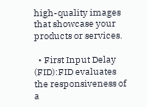high-quality images that showcase your products or services.

  • First Input Delay (FID):FID evaluates the responsiveness of a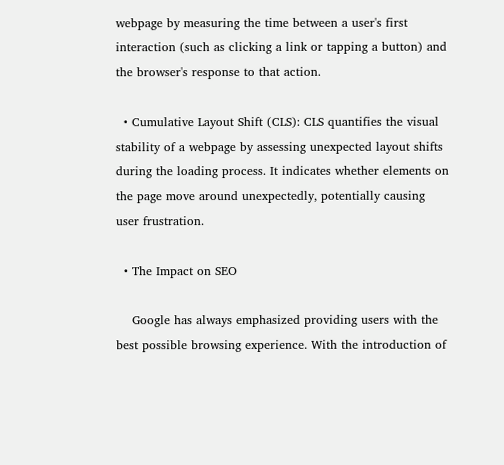webpage by measuring the time between a user's first interaction (such as clicking a link or tapping a button) and the browser's response to that action.

  • Cumulative Layout Shift (CLS): CLS quantifies the visual stability of a webpage by assessing unexpected layout shifts during the loading process. It indicates whether elements on the page move around unexpectedly, potentially causing user frustration.

  • The Impact on SEO

    Google has always emphasized providing users with the best possible browsing experience. With the introduction of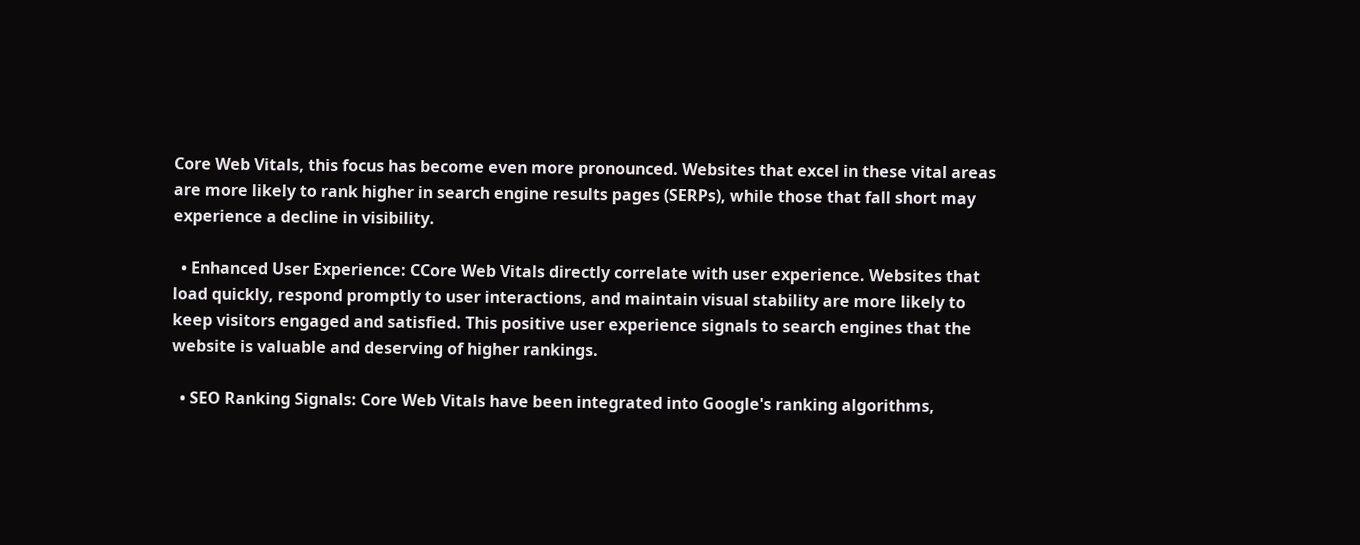Core Web Vitals, this focus has become even more pronounced. Websites that excel in these vital areas are more likely to rank higher in search engine results pages (SERPs), while those that fall short may experience a decline in visibility.

  • Enhanced User Experience: CCore Web Vitals directly correlate with user experience. Websites that load quickly, respond promptly to user interactions, and maintain visual stability are more likely to keep visitors engaged and satisfied. This positive user experience signals to search engines that the website is valuable and deserving of higher rankings.

  • SEO Ranking Signals: Core Web Vitals have been integrated into Google's ranking algorithms,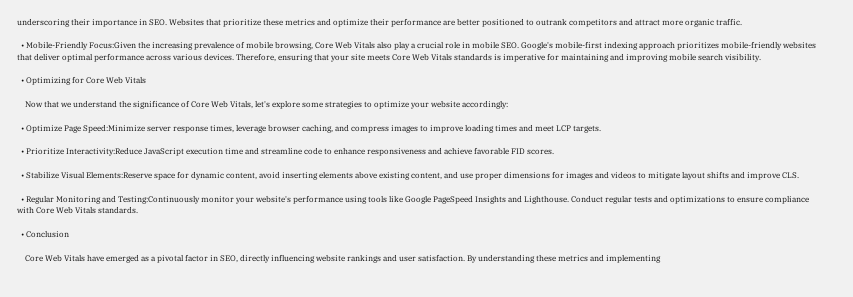underscoring their importance in SEO. Websites that prioritize these metrics and optimize their performance are better positioned to outrank competitors and attract more organic traffic.

  • Mobile-Friendly Focus:Given the increasing prevalence of mobile browsing, Core Web Vitals also play a crucial role in mobile SEO. Google's mobile-first indexing approach prioritizes mobile-friendly websites that deliver optimal performance across various devices. Therefore, ensuring that your site meets Core Web Vitals standards is imperative for maintaining and improving mobile search visibility.

  • Optimizing for Core Web Vitals

    Now that we understand the significance of Core Web Vitals, let's explore some strategies to optimize your website accordingly:

  • Optimize Page Speed:Minimize server response times, leverage browser caching, and compress images to improve loading times and meet LCP targets.

  • Prioritize Interactivity:Reduce JavaScript execution time and streamline code to enhance responsiveness and achieve favorable FID scores.

  • Stabilize Visual Elements:Reserve space for dynamic content, avoid inserting elements above existing content, and use proper dimensions for images and videos to mitigate layout shifts and improve CLS.

  • Regular Monitoring and Testing:Continuously monitor your website's performance using tools like Google PageSpeed Insights and Lighthouse. Conduct regular tests and optimizations to ensure compliance with Core Web Vitals standards.

  • Conclusion

    Core Web Vitals have emerged as a pivotal factor in SEO, directly influencing website rankings and user satisfaction. By understanding these metrics and implementing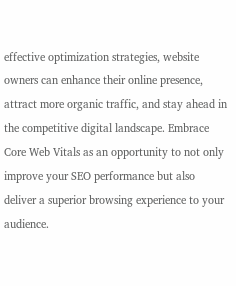effective optimization strategies, website owners can enhance their online presence, attract more organic traffic, and stay ahead in the competitive digital landscape. Embrace Core Web Vitals as an opportunity to not only improve your SEO performance but also deliver a superior browsing experience to your audience.